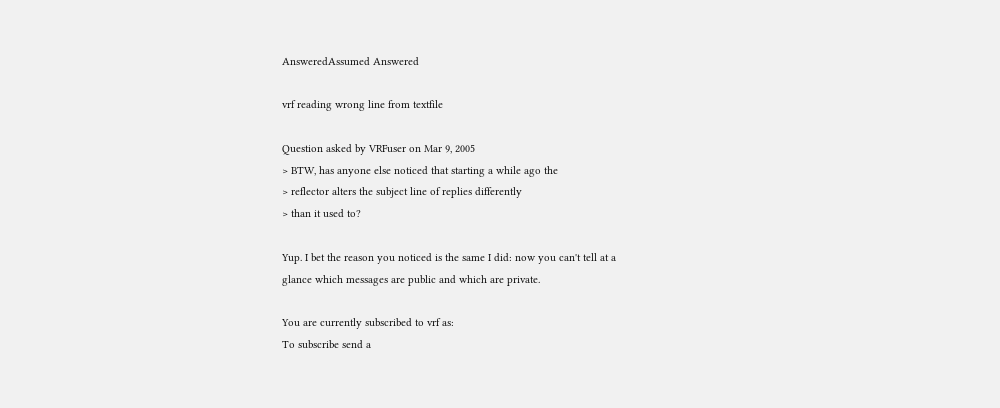AnsweredAssumed Answered

vrf reading wrong line from textfile

Question asked by VRFuser on Mar 9, 2005
> BTW, has anyone else noticed that starting a while ago the
> reflector alters the subject line of replies differently
> than it used to?

Yup. I bet the reason you noticed is the same I did: now you can't tell at a
glance which messages are public and which are private.

You are currently subscribed to vrf as:
To subscribe send a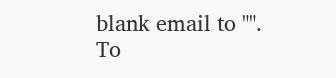blank email to "".
To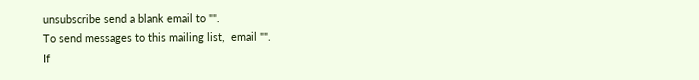unsubscribe send a blank email to "".
To send messages to this mailing list,  email "".
If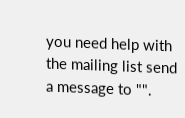you need help with the mailing list send a message to "".